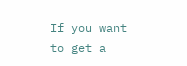If you want to get a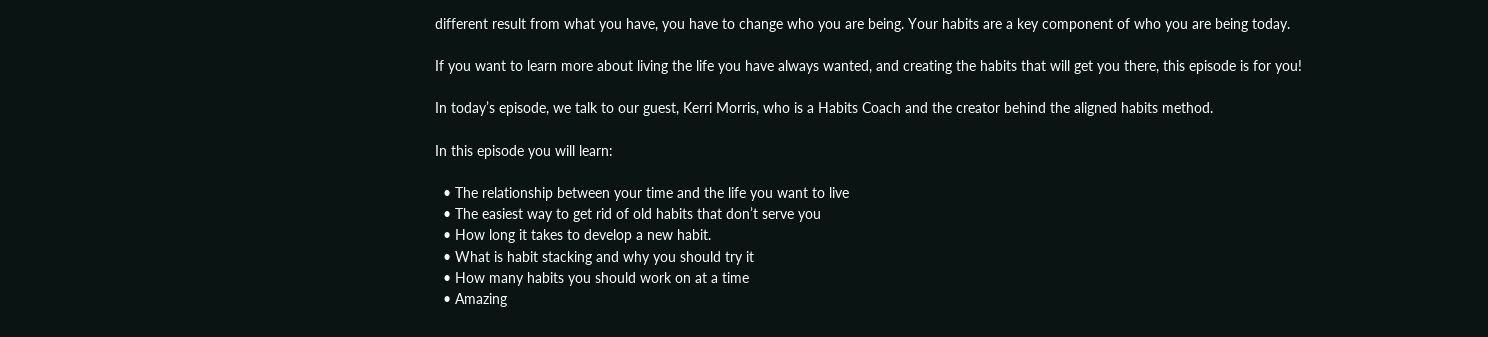different result from what you have, you have to change who you are being. Your habits are a key component of who you are being today.

If you want to learn more about living the life you have always wanted, and creating the habits that will get you there, this episode is for you!

In today’s episode, we talk to our guest, Kerri Morris, who is a Habits Coach and the creator behind the aligned habits method.

In this episode you will learn:

  • The relationship between your time and the life you want to live
  • The easiest way to get rid of old habits that don’t serve you
  • How long it takes to develop a new habit.
  • What is habit stacking and why you should try it
  • How many habits you should work on at a time
  • Amazing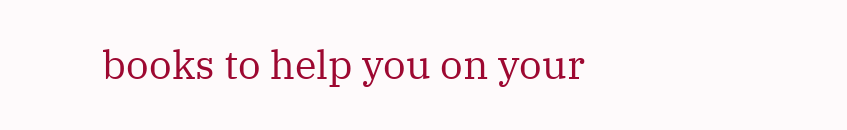books to help you on your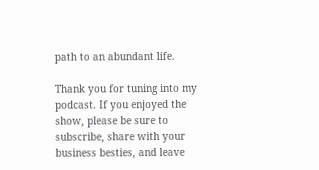path to an abundant life.

Thank you for tuning into my podcast. If you enjoyed the show, please be sure to subscribe, share with your business besties, and leave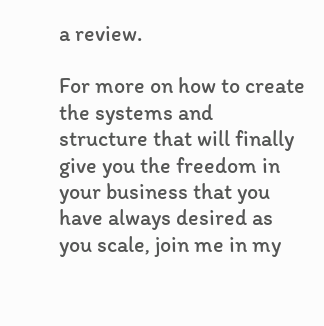a review.

For more on how to create the systems and structure that will finally give you the freedom in your business that you have always desired as you scale, join me in my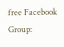free Facebook Group: